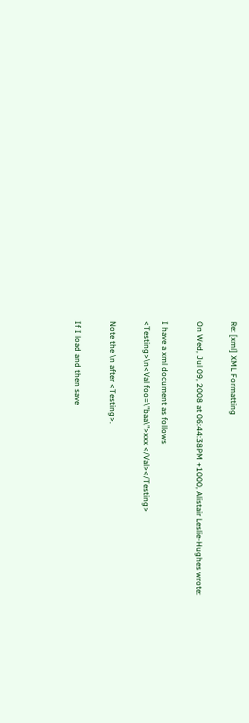Re: [xml] XML Formatting

On Wed, Jul 09, 2008 at 06:44:38PM +1000, Alistair Leslie-Hughes wrote:

I have a xml document as follows
<Testing>\n<Val foo=\"baa\">xxx </Val></Testing>

Note the \n after <Testing>.

If I load and then save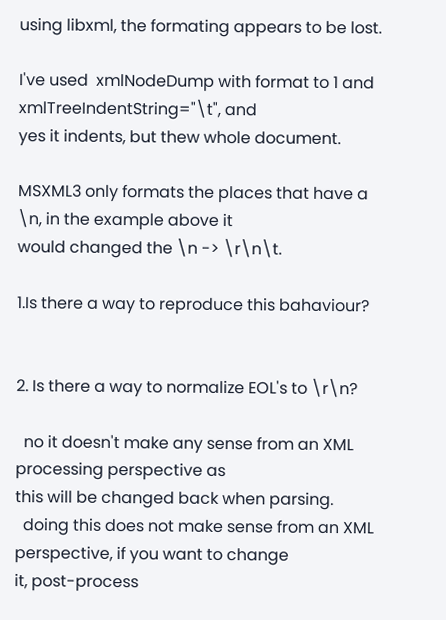using libxml, the formating appears to be lost.

I've used  xmlNodeDump with format to 1 and xmlTreeIndentString="\t", and
yes it indents, but thew whole document.

MSXML3 only formats the places that have a \n, in the example above it
would changed the \n -> \r\n\t.

1.Is there a way to reproduce this bahaviour?


2. Is there a way to normalize EOL's to \r\n?

  no it doesn't make any sense from an XML processing perspective as
this will be changed back when parsing.
  doing this does not make sense from an XML perspective, if you want to change
it, post-process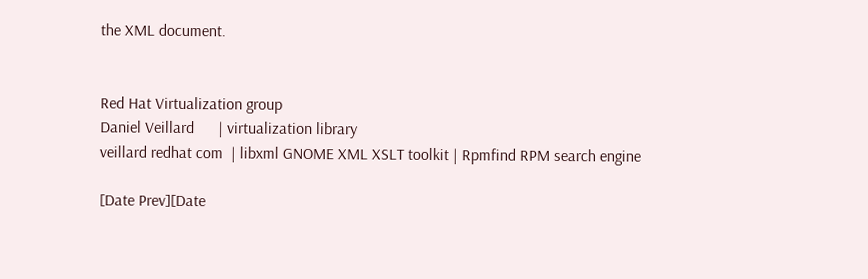the XML document.


Red Hat Virtualization group
Daniel Veillard      | virtualization library
veillard redhat com  | libxml GNOME XML XSLT toolkit | Rpmfind RPM search engine

[Date Prev][Date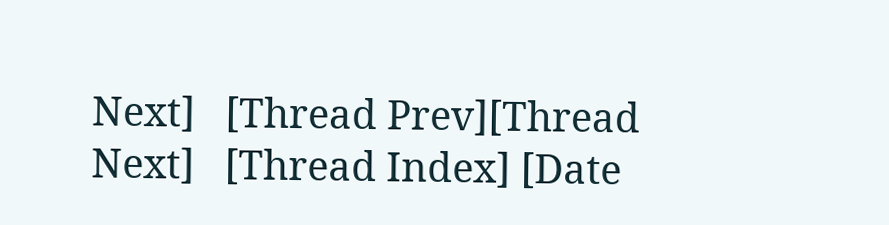Next]   [Thread Prev][Thread Next]   [Thread Index] [Date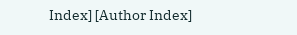Index] [Author Index]